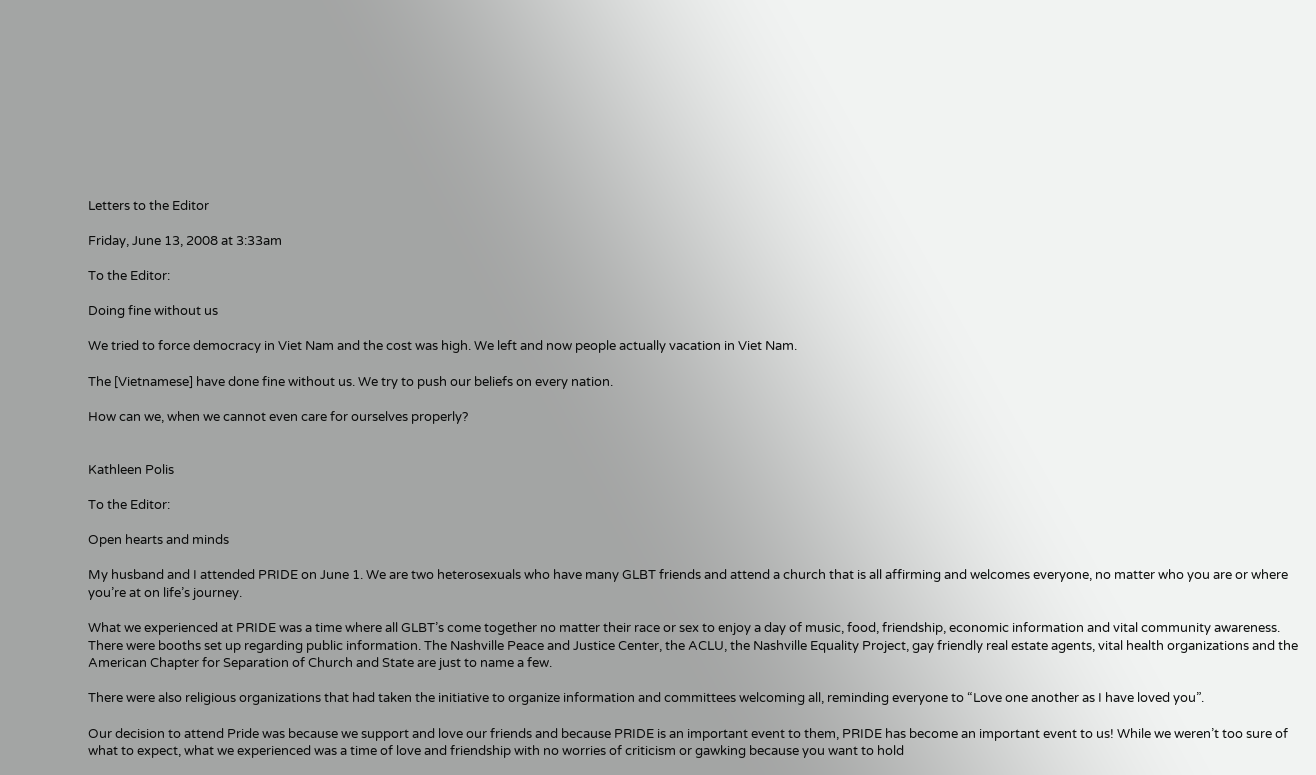Letters to the Editor

Friday, June 13, 2008 at 3:33am

To the Editor:

Doing fine without us

We tried to force democracy in Viet Nam and the cost was high. We left and now people actually vacation in Viet Nam.

The [Vietnamese] have done fine without us. We try to push our beliefs on every nation.

How can we, when we cannot even care for ourselves properly?


Kathleen Polis

To the Editor:

Open hearts and minds

My husband and I attended PRIDE on June 1. We are two heterosexuals who have many GLBT friends and attend a church that is all affirming and welcomes everyone, no matter who you are or where you’re at on life’s journey.

What we experienced at PRIDE was a time where all GLBT’s come together no matter their race or sex to enjoy a day of music, food, friendship, economic information and vital community awareness. There were booths set up regarding public information. The Nashville Peace and Justice Center, the ACLU, the Nashville Equality Project, gay friendly real estate agents, vital health organizations and the American Chapter for Separation of Church and State are just to name a few.

There were also religious organizations that had taken the initiative to organize information and committees welcoming all, reminding everyone to “Love one another as I have loved you”.

Our decision to attend Pride was because we support and love our friends and because PRIDE is an important event to them, PRIDE has become an important event to us! While we weren’t too sure of what to expect, what we experienced was a time of love and friendship with no worries of criticism or gawking because you want to hold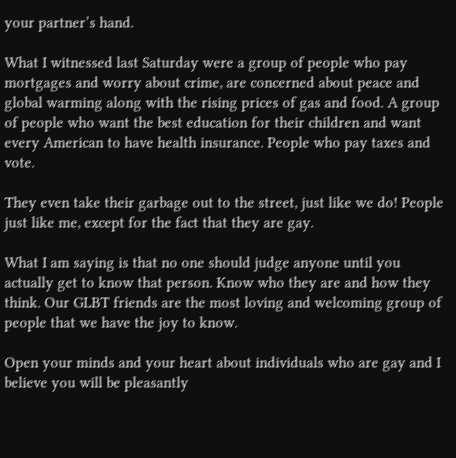your partner’s hand.

What I witnessed last Saturday were a group of people who pay mortgages and worry about crime, are concerned about peace and global warming along with the rising prices of gas and food. A group of people who want the best education for their children and want every American to have health insurance. People who pay taxes and vote.

They even take their garbage out to the street, just like we do! People just like me, except for the fact that they are gay.

What I am saying is that no one should judge anyone until you actually get to know that person. Know who they are and how they think. Our GLBT friends are the most loving and welcoming group of people that we have the joy to know.

Open your minds and your heart about individuals who are gay and I believe you will be pleasantly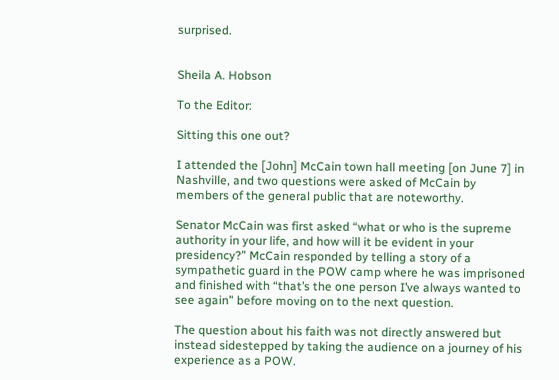surprised.


Sheila A. Hobson

To the Editor:

Sitting this one out?

I attended the [John] McCain town hall meeting [on June 7] in Nashville, and two questions were asked of McCain by members of the general public that are noteworthy.

Senator McCain was first asked “what or who is the supreme authority in your life, and how will it be evident in your presidency?” McCain responded by telling a story of a sympathetic guard in the POW camp where he was imprisoned and finished with “that’s the one person I’ve always wanted to see again” before moving on to the next question.

The question about his faith was not directly answered but instead sidestepped by taking the audience on a journey of his experience as a POW.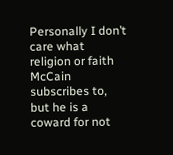Personally I don’t care what religion or faith McCain subscribes to, but he is a coward for not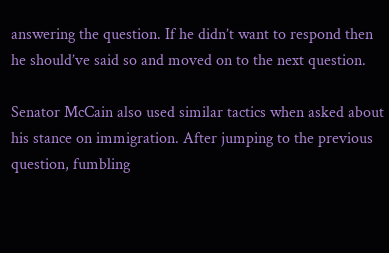answering the question. If he didn’t want to respond then he should’ve said so and moved on to the next question.

Senator McCain also used similar tactics when asked about his stance on immigration. After jumping to the previous question, fumbling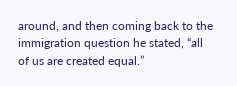around, and then coming back to the immigration question he stated, “all of us are created equal.”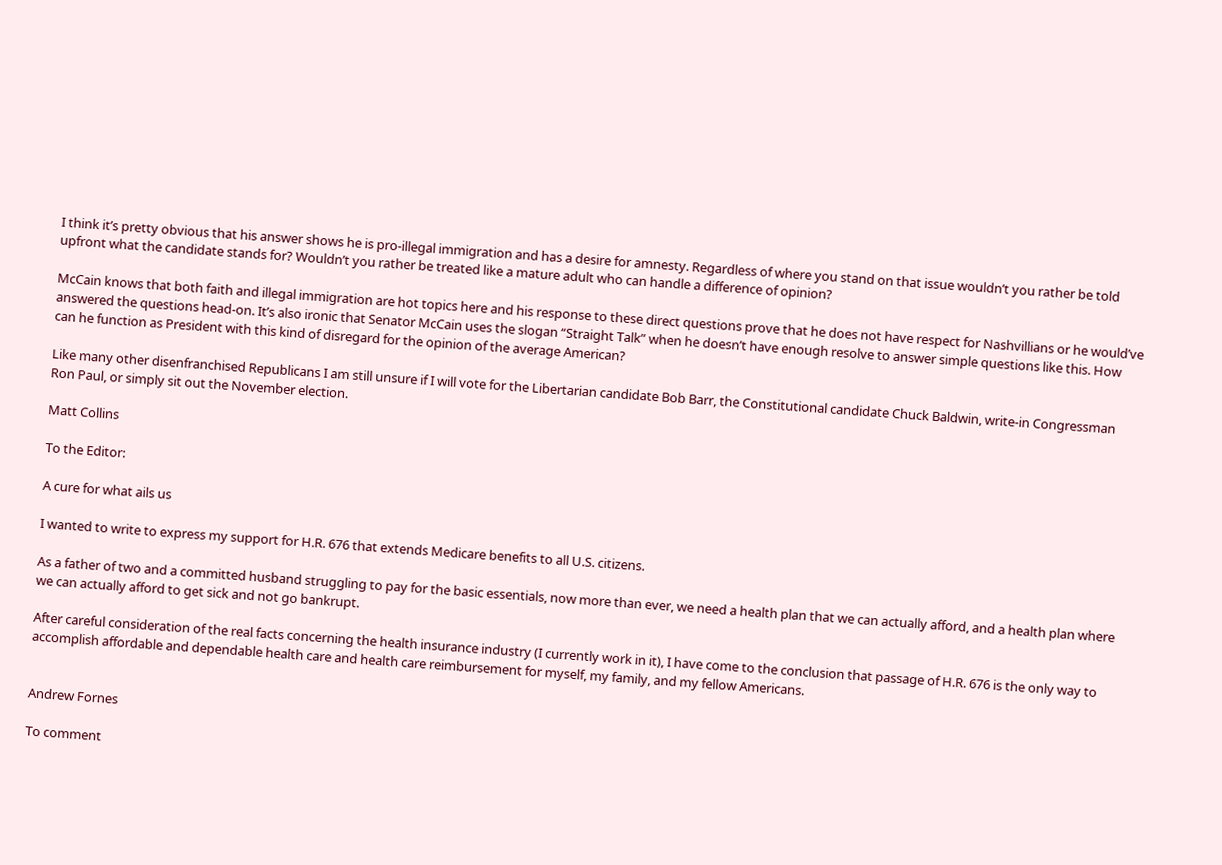I think it’s pretty obvious that his answer shows he is pro-illegal immigration and has a desire for amnesty. Regardless of where you stand on that issue wouldn’t you rather be told upfront what the candidate stands for? Wouldn’t you rather be treated like a mature adult who can handle a difference of opinion?

McCain knows that both faith and illegal immigration are hot topics here and his response to these direct questions prove that he does not have respect for Nashvillians or he would’ve answered the questions head-on. It’s also ironic that Senator McCain uses the slogan “Straight Talk” when he doesn’t have enough resolve to answer simple questions like this. How can he function as President with this kind of disregard for the opinion of the average American?

Like many other disenfranchised Republicans I am still unsure if I will vote for the Libertarian candidate Bob Barr, the Constitutional candidate Chuck Baldwin, write-in Congressman Ron Paul, or simply sit out the November election.

Matt Collins

To the Editor:

A cure for what ails us

I wanted to write to express my support for H.R. 676 that extends Medicare benefits to all U.S. citizens.

As a father of two and a committed husband struggling to pay for the basic essentials, now more than ever, we need a health plan that we can actually afford, and a health plan where we can actually afford to get sick and not go bankrupt.

After careful consideration of the real facts concerning the health insurance industry (I currently work in it), I have come to the conclusion that passage of H.R. 676 is the only way to accomplish affordable and dependable health care and health care reimbursement for myself, my family, and my fellow Americans.


Andrew Fornes

To comment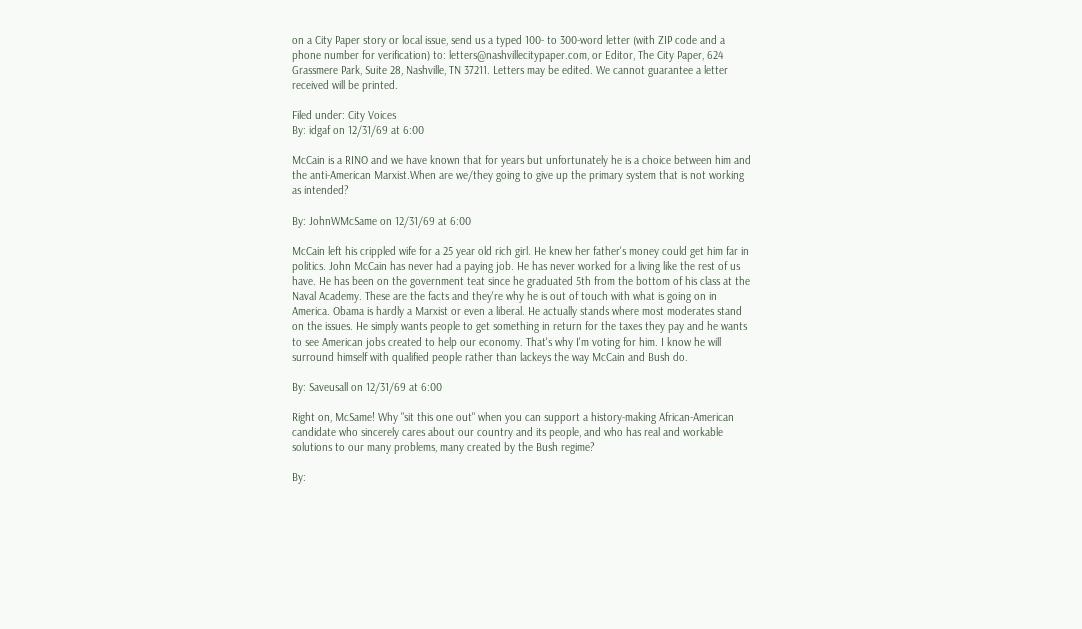on a City Paper story or local issue, send us a typed 100- to 300-word letter (with ZIP code and a phone number for verification) to: letters@nashvillecitypaper.com, or Editor, The City Paper, 624 Grassmere Park, Suite 28, Nashville, TN 37211. Letters may be edited. We cannot guarantee a letter received will be printed.

Filed under: City Voices
By: idgaf on 12/31/69 at 6:00

McCain is a RINO and we have known that for years but unfortunately he is a choice between him and the anti-American Marxist.When are we/they going to give up the primary system that is not working as intended?

By: JohnWMcSame on 12/31/69 at 6:00

McCain left his crippled wife for a 25 year old rich girl. He knew her father's money could get him far in politics. John McCain has never had a paying job. He has never worked for a living like the rest of us have. He has been on the government teat since he graduated 5th from the bottom of his class at the Naval Academy. These are the facts and they're why he is out of touch with what is going on in America. Obama is hardly a Marxist or even a liberal. He actually stands where most moderates stand on the issues. He simply wants people to get something in return for the taxes they pay and he wants to see American jobs created to help our economy. That's why I'm voting for him. I know he will surround himself with qualified people rather than lackeys the way McCain and Bush do.

By: Saveusall on 12/31/69 at 6:00

Right on, McSame! Why "sit this one out" when you can support a history-making African-American candidate who sincerely cares about our country and its people, and who has real and workable solutions to our many problems, many created by the Bush regime?

By: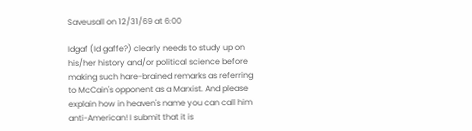Saveusall on 12/31/69 at 6:00

Idgaf (Id gaffe?) clearly needs to study up on his/her history and/or political science before making such hare-brained remarks as referring to McCain's opponent as a Marxist. And please explain how in heaven's name you can call him anti-American! I submit that it is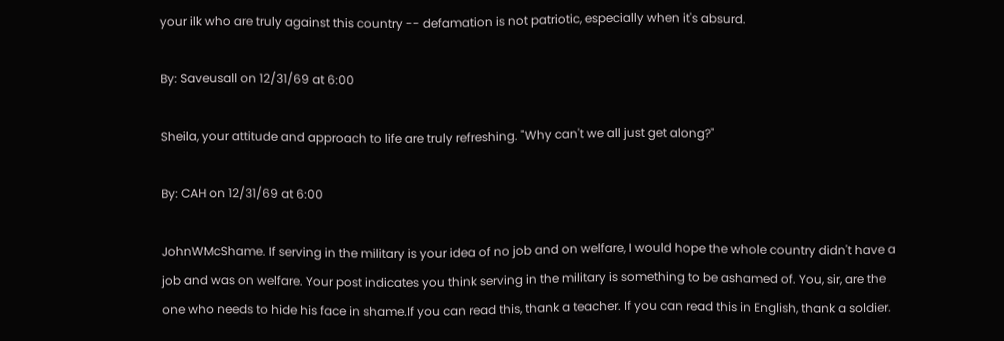your ilk who are truly against this country -- defamation is not patriotic, especially when it's absurd.

By: Saveusall on 12/31/69 at 6:00

Sheila, your attitude and approach to life are truly refreshing. "Why can't we all just get along?"

By: CAH on 12/31/69 at 6:00

JohnWMcShame. If serving in the military is your idea of no job and on welfare, I would hope the whole country didn't have a job and was on welfare. Your post indicates you think serving in the military is something to be ashamed of. You, sir, are the one who needs to hide his face in shame.If you can read this, thank a teacher. If you can read this in English, thank a soldier.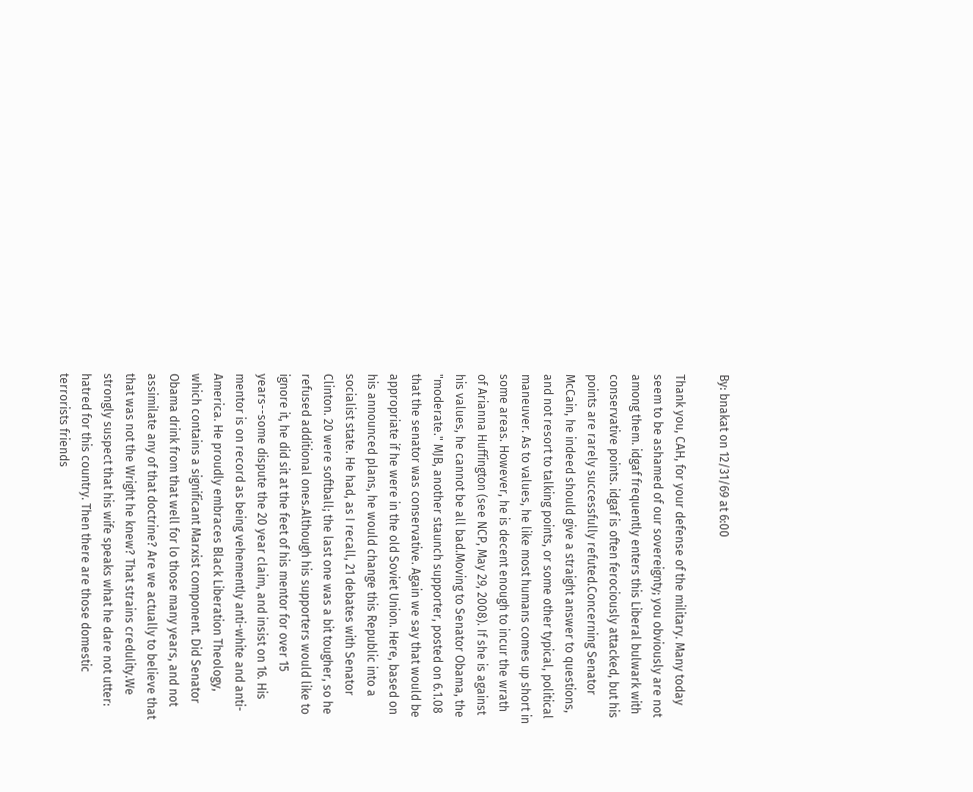By: bnakat on 12/31/69 at 6:00

Thank you, CAH, for your defense of the military. Many today seem to be ashamed of our sovereignty; you obviously are not among them. idgaf frequently enters this Liberal bulwark with conservative points. idgaf is often ferociously attacked, but his points are rarely successfully refuted.Concerning Senator McCain, he indeed should give a straight answer to questions, and not resort to talking points, or some other typical, political maneuver. As to values, he like most humans comes up short in some areas. However, he is decent enough to incur the wrath of Arianna Huffington (see NCP, May 29, 2008). If she is against his values, he cannot be all bad.Moving to Senator Obama, the "moderate." MJB, another staunch supporter, posted on 6.1.08 that the senator was conservative. Again we say that would be appropriate if he were in the old Soviet Union. Here, based on his announced plans, he would change this Republic into a socialist state. He had, as I recall, 21 debates with Senator Clinton. 20 were softball; the last one was a bit tougher, so he refused additional ones.Although his supporters would like to ignore it, he did sit at the feet of his mentor for over 15 years--some dispute the 20 year claim, and insist on 16. His mentor is on record as being vehemently anti-white and anti-America. He proudly embraces Black Liberation Theology, which contains a significant Marxist component. Did Senator Obama drink from that well for lo those many years, and not assimilate any of that doctrine? Are we actually to believe that that was not the Wright he knew? That strains credulity.We strongly suspect that his wife speaks what he dare not utter: hatred for this country. Then there are those domestic terrorists friends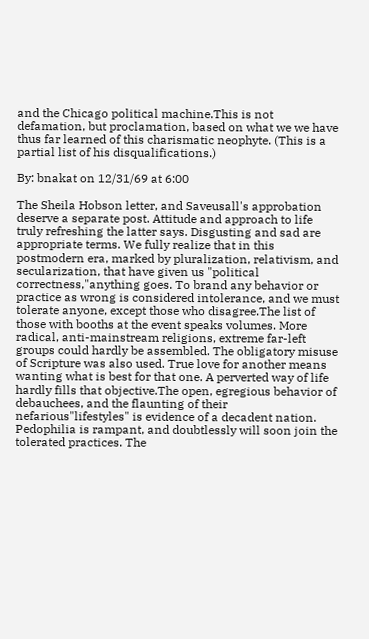and the Chicago political machine.This is not defamation, but proclamation, based on what we we have thus far learned of this charismatic neophyte. (This is a partial list of his disqualifications.)

By: bnakat on 12/31/69 at 6:00

The Sheila Hobson letter, and Saveusall's approbation deserve a separate post. Attitude and approach to life truly refreshing the latter says. Disgusting and sad are appropriate terms. We fully realize that in this postmodern era, marked by pluralization, relativism, and secularization, that have given us "political correctness,"anything goes. To brand any behavior or practice as wrong is considered intolerance, and we must tolerate anyone, except those who disagree.The list of those with booths at the event speaks volumes. More radical, anti-mainstream religions, extreme far-left groups could hardly be assembled. The obligatory misuse of Scripture was also used. True love for another means wanting what is best for that one. A perverted way of life hardly fills that objective.The open, egregious behavior of debauchees, and the flaunting of their nefarious"lifestyles" is evidence of a decadent nation. Pedophilia is rampant, and doubtlessly will soon join the tolerated practices. The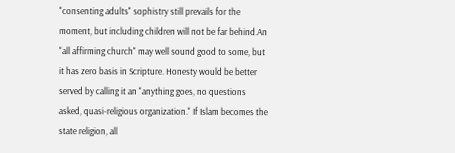"consenting adults" sophistry still prevails for the moment, but including children will not be far behind.An "all affirming church" may well sound good to some, but it has zero basis in Scripture. Honesty would be better served by calling it an "anything goes, no questions asked, quasi-religious organization." If Islam becomes the state religion, all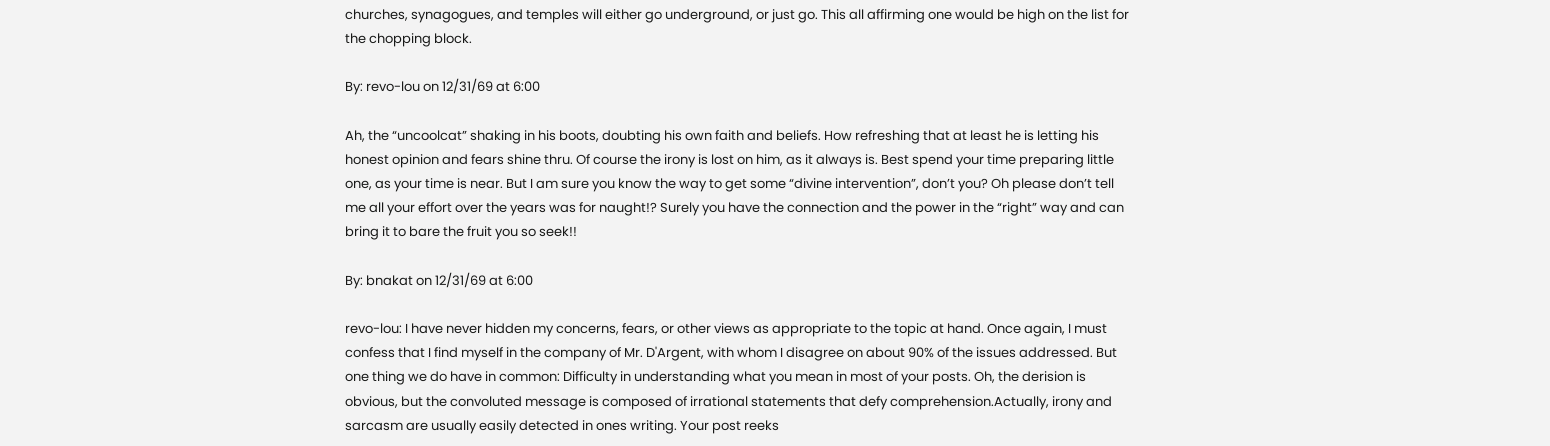churches, synagogues, and temples will either go underground, or just go. This all affirming one would be high on the list for the chopping block.

By: revo-lou on 12/31/69 at 6:00

Ah, the “uncoolcat” shaking in his boots, doubting his own faith and beliefs. How refreshing that at least he is letting his honest opinion and fears shine thru. Of course the irony is lost on him, as it always is. Best spend your time preparing little one, as your time is near. But I am sure you know the way to get some “divine intervention”, don’t you? Oh please don’t tell me all your effort over the years was for naught!? Surely you have the connection and the power in the “right” way and can bring it to bare the fruit you so seek!!

By: bnakat on 12/31/69 at 6:00

revo-lou: I have never hidden my concerns, fears, or other views as appropriate to the topic at hand. Once again, I must confess that I find myself in the company of Mr. D'Argent, with whom I disagree on about 90% of the issues addressed. But one thing we do have in common: Difficulty in understanding what you mean in most of your posts. Oh, the derision is obvious, but the convoluted message is composed of irrational statements that defy comprehension.Actually, irony and sarcasm are usually easily detected in ones writing. Your post reeks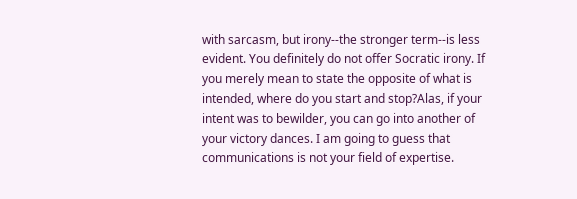with sarcasm, but irony--the stronger term--is less evident. You definitely do not offer Socratic irony. If you merely mean to state the opposite of what is intended, where do you start and stop?Alas, if your intent was to bewilder, you can go into another of your victory dances. I am going to guess that communications is not your field of expertise.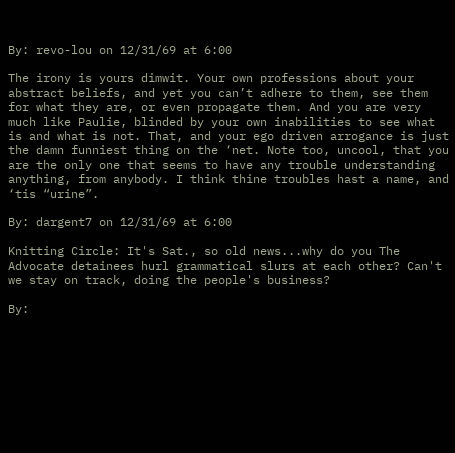By: revo-lou on 12/31/69 at 6:00

The irony is yours dimwit. Your own professions about your abstract beliefs, and yet you can’t adhere to them, see them for what they are, or even propagate them. And you are very much like Paulie, blinded by your own inabilities to see what is and what is not. That, and your ego driven arrogance is just the damn funniest thing on the ‘net. Note too, uncool, that you are the only one that seems to have any trouble understanding anything, from anybody. I think thine troubles hast a name, and ‘tis “urine”.

By: dargent7 on 12/31/69 at 6:00

Knitting Circle: It's Sat., so old news...why do you The Advocate detainees hurl grammatical slurs at each other? Can't we stay on track, doing the people's business?

By: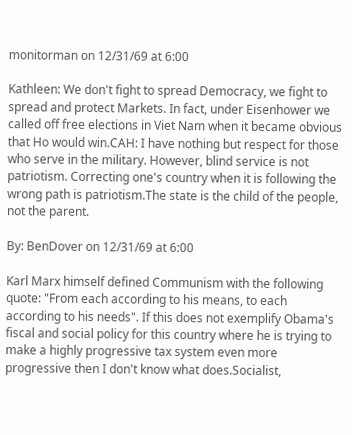monitorman on 12/31/69 at 6:00

Kathleen: We don't fight to spread Democracy, we fight to spread and protect Markets. In fact, under Eisenhower we called off free elections in Viet Nam when it became obvious that Ho would win.CAH: I have nothing but respect for those who serve in the military. However, blind service is not patriotism. Correcting one's country when it is following the wrong path is patriotism.The state is the child of the people, not the parent.

By: BenDover on 12/31/69 at 6:00

Karl Marx himself defined Communism with the following quote: "From each according to his means, to each according to his needs". If this does not exemplify Obama's fiscal and social policy for this country where he is trying to make a highly progressive tax system even more progressive then I don't know what does.Socialist,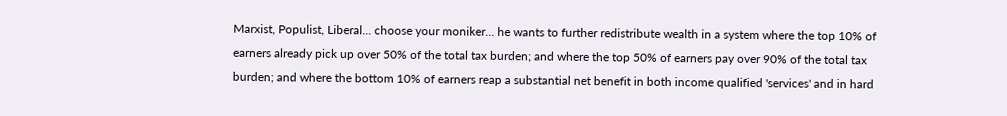Marxist, Populist, Liberal... choose your moniker... he wants to further redistribute wealth in a system where the top 10% of earners already pick up over 50% of the total tax burden; and where the top 50% of earners pay over 90% of the total tax burden; and where the bottom 10% of earners reap a substantial net benefit in both income qualified 'services' and in hard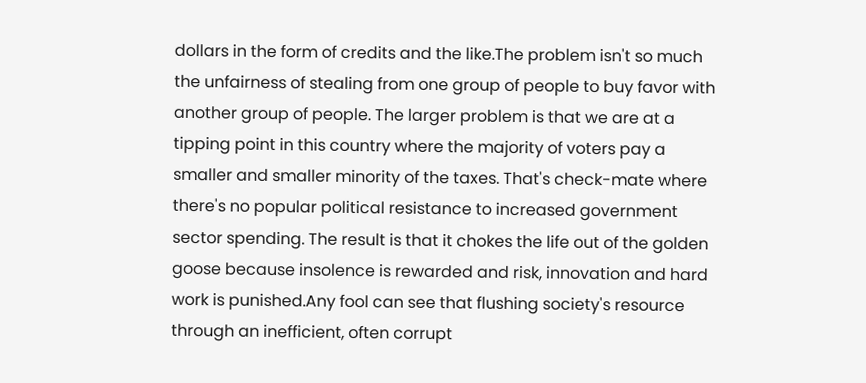dollars in the form of credits and the like.The problem isn't so much the unfairness of stealing from one group of people to buy favor with another group of people. The larger problem is that we are at a tipping point in this country where the majority of voters pay a smaller and smaller minority of the taxes. That's check-mate where there's no popular political resistance to increased government sector spending. The result is that it chokes the life out of the golden goose because insolence is rewarded and risk, innovation and hard work is punished.Any fool can see that flushing society's resource through an inefficient, often corrupt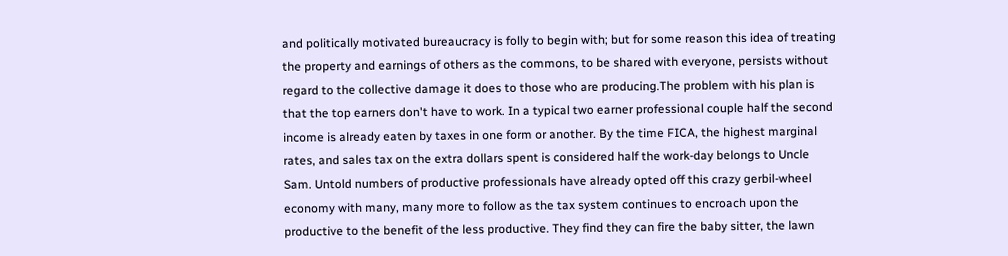and politically motivated bureaucracy is folly to begin with; but for some reason this idea of treating the property and earnings of others as the commons, to be shared with everyone, persists without regard to the collective damage it does to those who are producing.The problem with his plan is that the top earners don't have to work. In a typical two earner professional couple half the second income is already eaten by taxes in one form or another. By the time FICA, the highest marginal rates, and sales tax on the extra dollars spent is considered half the work-day belongs to Uncle Sam. Untold numbers of productive professionals have already opted off this crazy gerbil-wheel economy with many, many more to follow as the tax system continues to encroach upon the productive to the benefit of the less productive. They find they can fire the baby sitter, the lawn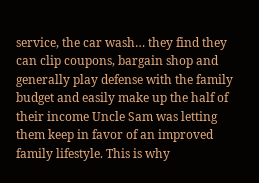service, the car wash… they find they can clip coupons, bargain shop and generally play defense with the family budget and easily make up the half of their income Uncle Sam was letting them keep in favor of an improved family lifestyle. This is why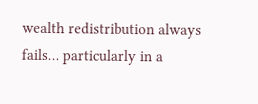wealth redistribution always fails… particularly in a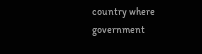country where government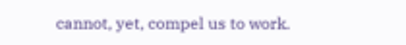cannot, yet, compel us to work.